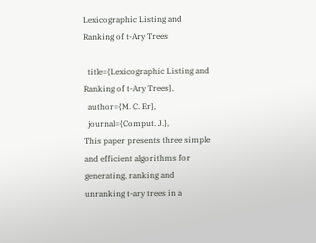Lexicographic Listing and Ranking of t-Ary Trees

  title={Lexicographic Listing and Ranking of t-Ary Trees},
  author={M. C. Er},
  journal={Comput. J.},
This paper presents three simple and efficient algorithms for generating, ranking and unranking t-ary trees in a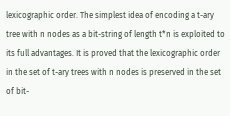lexicographic order. The simplest idea of encoding a t-ary tree with n nodes as a bit-string of length t*n is exploited to its full advantages. It is proved that the lexicographic order in the set of t-ary trees with n nodes is preserved in the set of bit-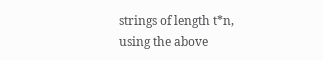strings of length t*n, using the above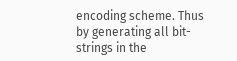encoding scheme. Thus by generating all bit-strings in the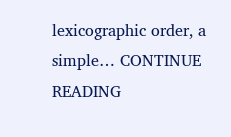lexicographic order, a simple… CONTINUE READING